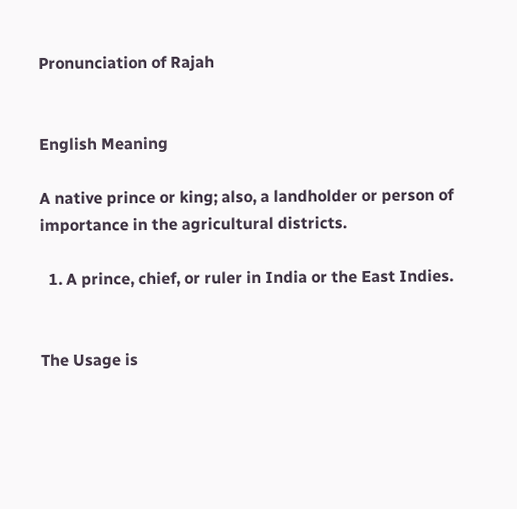Pronunciation of Rajah


English Meaning

A native prince or king; also, a landholder or person of importance in the agricultural districts.

  1. A prince, chief, or ruler in India or the East Indies.


The Usage is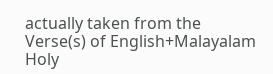actually taken from the Verse(s) of English+Malayalam Holy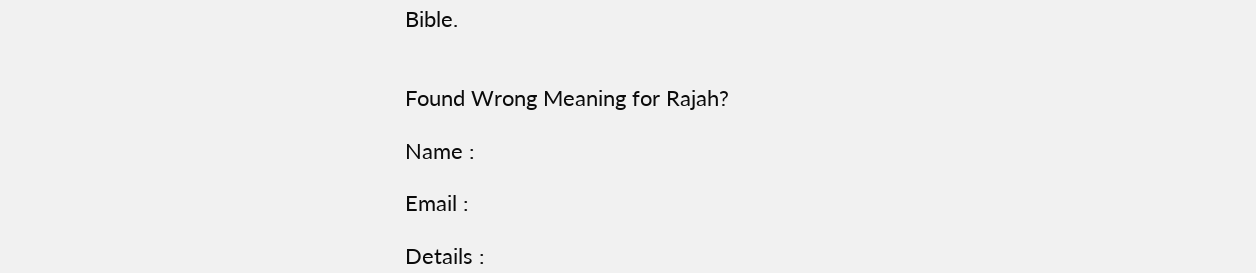Bible.


Found Wrong Meaning for Rajah?

Name :

Email :

Details :